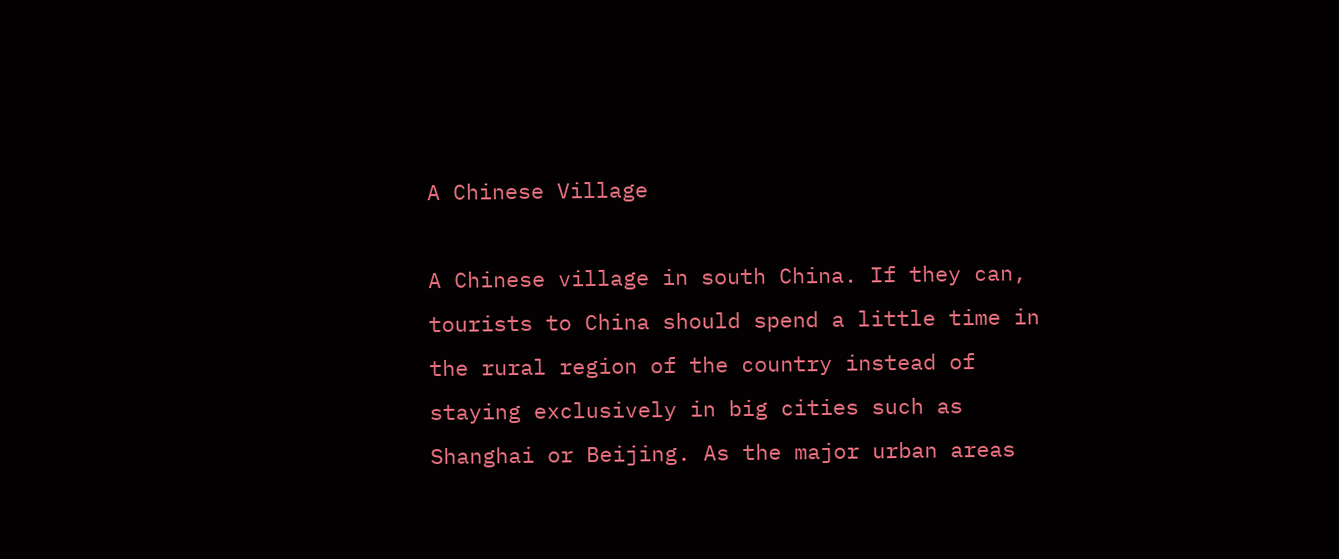A Chinese Village

A Chinese village in south China. If they can, tourists to China should spend a little time in the rural region of the country instead of staying exclusively in big cities such as Shanghai or Beijing. As the major urban areas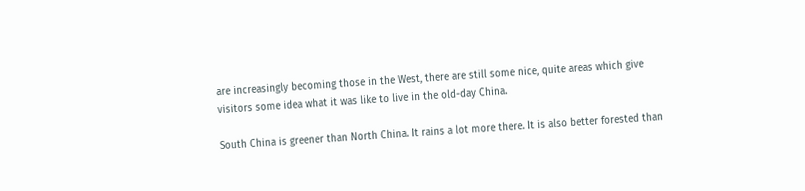are increasingly becoming those in the West, there are still some nice, quite areas which give visitors some idea what it was like to live in the old-day China.

South China is greener than North China. It rains a lot more there. It is also better forested than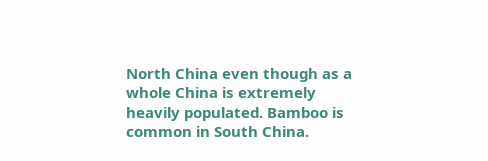North China even though as a whole China is extremely heavily populated. Bamboo is common in South China.